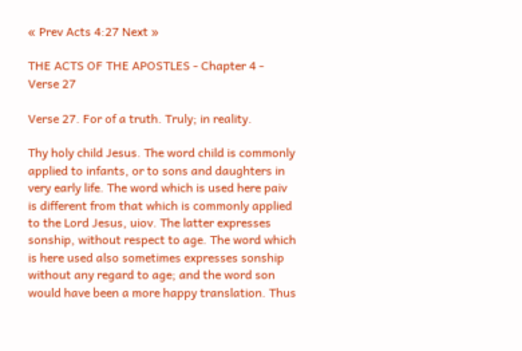« Prev Acts 4:27 Next »

THE ACTS OF THE APOSTLES - Chapter 4 - Verse 27

Verse 27. For of a truth. Truly; in reality.

Thy holy child Jesus. The word child is commonly applied to infants, or to sons and daughters in very early life. The word which is used here paiv is different from that which is commonly applied to the Lord Jesus, uiov. The latter expresses sonship, without respect to age. The word which is here used also sometimes expresses sonship without any regard to age; and the word son would have been a more happy translation. Thus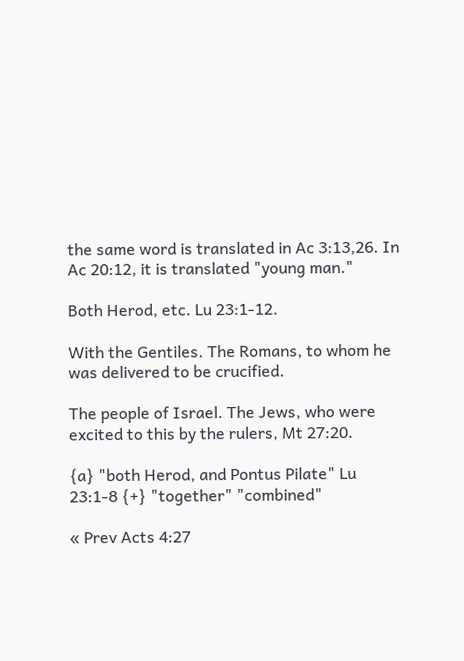the same word is translated in Ac 3:13,26. In Ac 20:12, it is translated "young man."

Both Herod, etc. Lu 23:1-12.

With the Gentiles. The Romans, to whom he was delivered to be crucified.

The people of Israel. The Jews, who were excited to this by the rulers, Mt 27:20.

{a} "both Herod, and Pontus Pilate" Lu 23:1-8 {+} "together" "combined"

« Prev Acts 4:27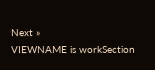Next »
VIEWNAME is workSection